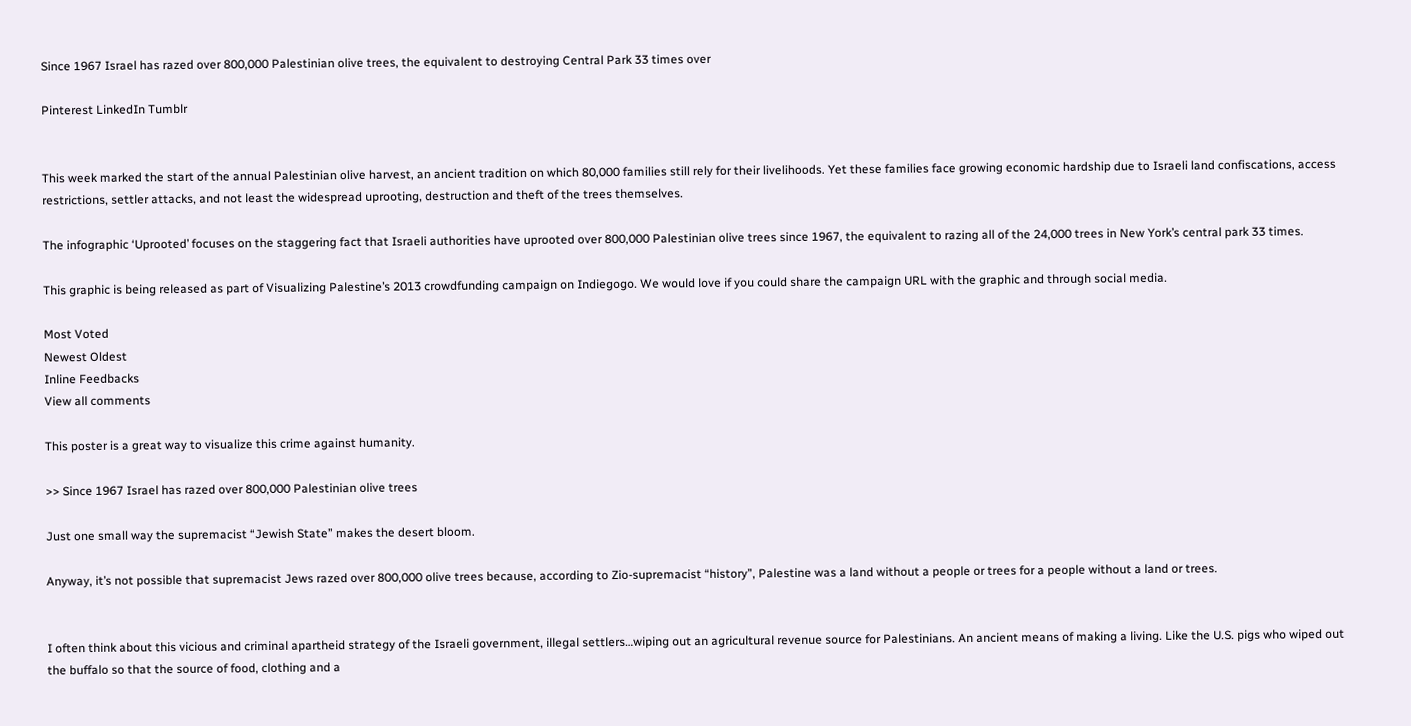Since 1967 Israel has razed over 800,000 Palestinian olive trees, the equivalent to destroying Central Park 33 times over

Pinterest LinkedIn Tumblr


This week marked the start of the annual Palestinian olive harvest, an ancient tradition on which 80,000 families still rely for their livelihoods. Yet these families face growing economic hardship due to Israeli land confiscations, access restrictions, settler attacks, and not least the widespread uprooting, destruction and theft of the trees themselves.

The infographic ‘Uprooted’ focuses on the staggering fact that Israeli authorities have uprooted over 800,000 Palestinian olive trees since 1967, the equivalent to razing all of the 24,000 trees in New York’s central park 33 times.

This graphic is being released as part of Visualizing Palestine’s 2013 crowdfunding campaign on Indiegogo. We would love if you could share the campaign URL with the graphic and through social media.

Most Voted
Newest Oldest
Inline Feedbacks
View all comments

This poster is a great way to visualize this crime against humanity.

>> Since 1967 Israel has razed over 800,000 Palestinian olive trees

Just one small way the supremacist “Jewish State” makes the desert bloom.

Anyway, it’s not possible that supremacist Jews razed over 800,000 olive trees because, according to Zio-supremacist “history”, Palestine was a land without a people or trees for a people without a land or trees.


I often think about this vicious and criminal apartheid strategy of the Israeli government, illegal settlers…wiping out an agricultural revenue source for Palestinians. An ancient means of making a living. Like the U.S. pigs who wiped out the buffalo so that the source of food, clothing and a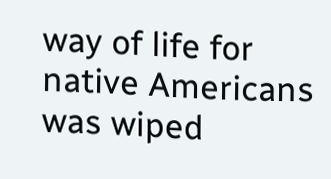way of life for native Americans was wiped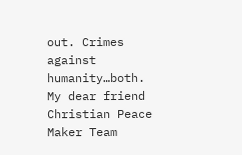out. Crimes against humanity…both. My dear friend Christian Peace Maker Team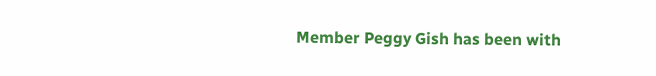Member Peggy Gish has been with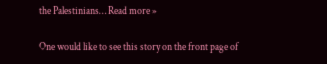the Palestinians… Read more »

One would like to see this story on the front page of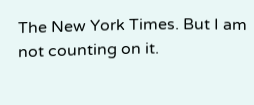The New York Times. But I am not counting on it.